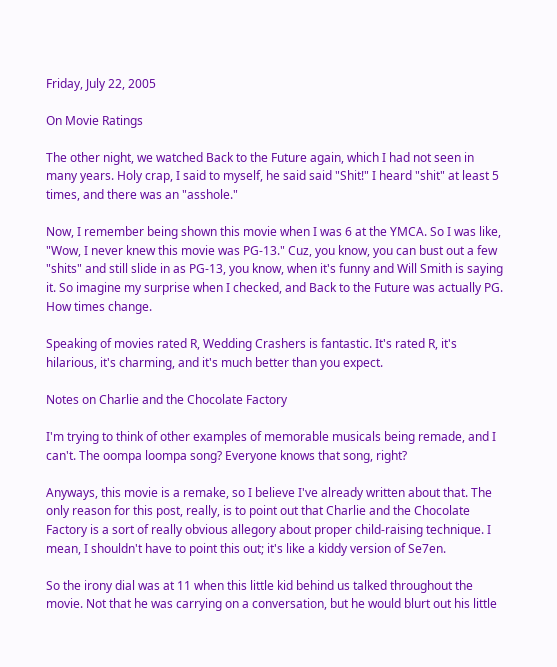Friday, July 22, 2005

On Movie Ratings

The other night, we watched Back to the Future again, which I had not seen in many years. Holy crap, I said to myself, he said said "Shit!" I heard "shit" at least 5 times, and there was an "asshole."

Now, I remember being shown this movie when I was 6 at the YMCA. So I was like, "Wow, I never knew this movie was PG-13." Cuz, you know, you can bust out a few "shits" and still slide in as PG-13, you know, when it's funny and Will Smith is saying it. So imagine my surprise when I checked, and Back to the Future was actually PG. How times change.

Speaking of movies rated R, Wedding Crashers is fantastic. It's rated R, it's hilarious, it's charming, and it's much better than you expect.

Notes on Charlie and the Chocolate Factory

I'm trying to think of other examples of memorable musicals being remade, and I can't. The oompa loompa song? Everyone knows that song, right?

Anyways, this movie is a remake, so I believe I've already written about that. The only reason for this post, really, is to point out that Charlie and the Chocolate Factory is a sort of really obvious allegory about proper child-raising technique. I mean, I shouldn't have to point this out; it's like a kiddy version of Se7en.

So the irony dial was at 11 when this little kid behind us talked throughout the movie. Not that he was carrying on a conversation, but he would blurt out his little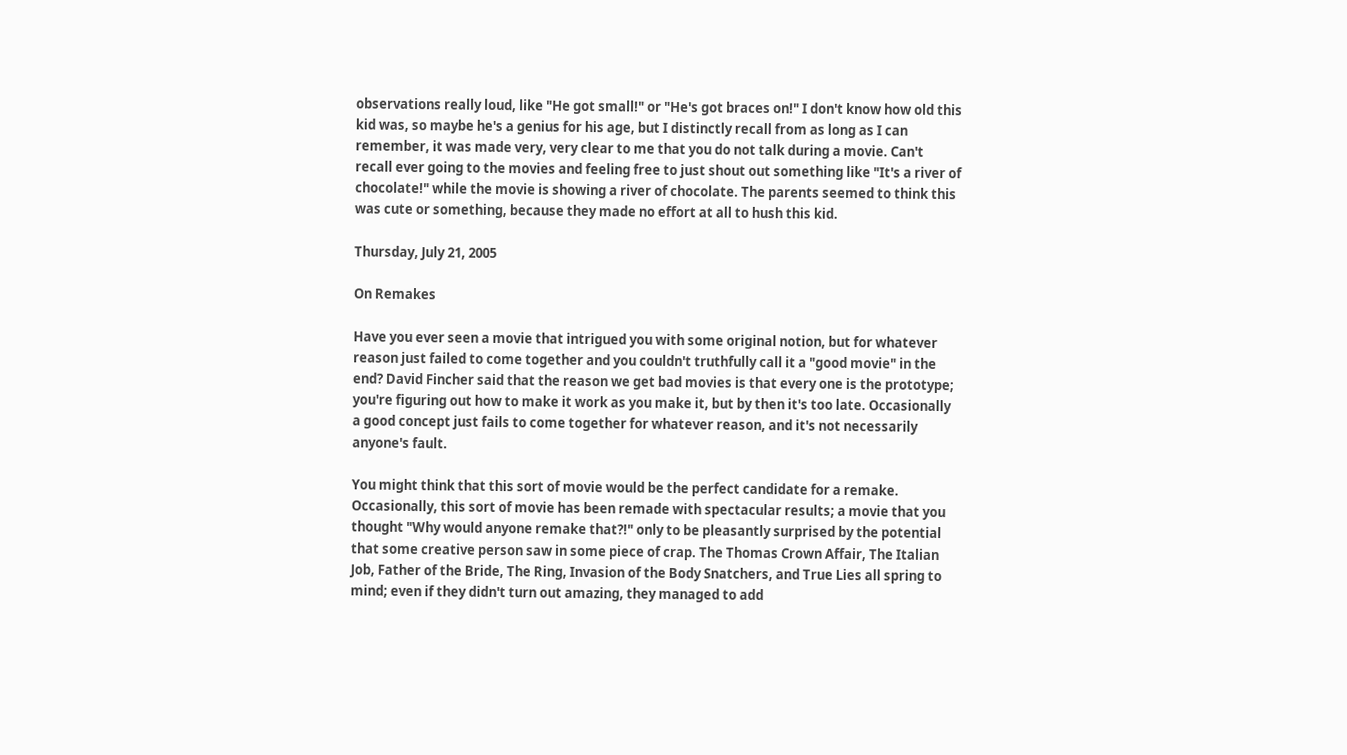observations really loud, like "He got small!" or "He's got braces on!" I don't know how old this kid was, so maybe he's a genius for his age, but I distinctly recall from as long as I can remember, it was made very, very clear to me that you do not talk during a movie. Can't recall ever going to the movies and feeling free to just shout out something like "It's a river of chocolate!" while the movie is showing a river of chocolate. The parents seemed to think this was cute or something, because they made no effort at all to hush this kid.

Thursday, July 21, 2005

On Remakes

Have you ever seen a movie that intrigued you with some original notion, but for whatever reason just failed to come together and you couldn't truthfully call it a "good movie" in the end? David Fincher said that the reason we get bad movies is that every one is the prototype; you're figuring out how to make it work as you make it, but by then it's too late. Occasionally a good concept just fails to come together for whatever reason, and it's not necessarily anyone's fault.

You might think that this sort of movie would be the perfect candidate for a remake. Occasionally, this sort of movie has been remade with spectacular results; a movie that you thought "Why would anyone remake that?!" only to be pleasantly surprised by the potential that some creative person saw in some piece of crap. The Thomas Crown Affair, The Italian Job, Father of the Bride, The Ring, Invasion of the Body Snatchers, and True Lies all spring to mind; even if they didn't turn out amazing, they managed to add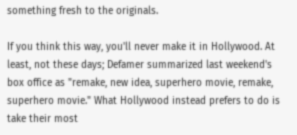something fresh to the originals.

If you think this way, you'll never make it in Hollywood. At least, not these days; Defamer summarized last weekend's box office as "remake, new idea, superhero movie, remake, superhero movie." What Hollywood instead prefers to do is take their most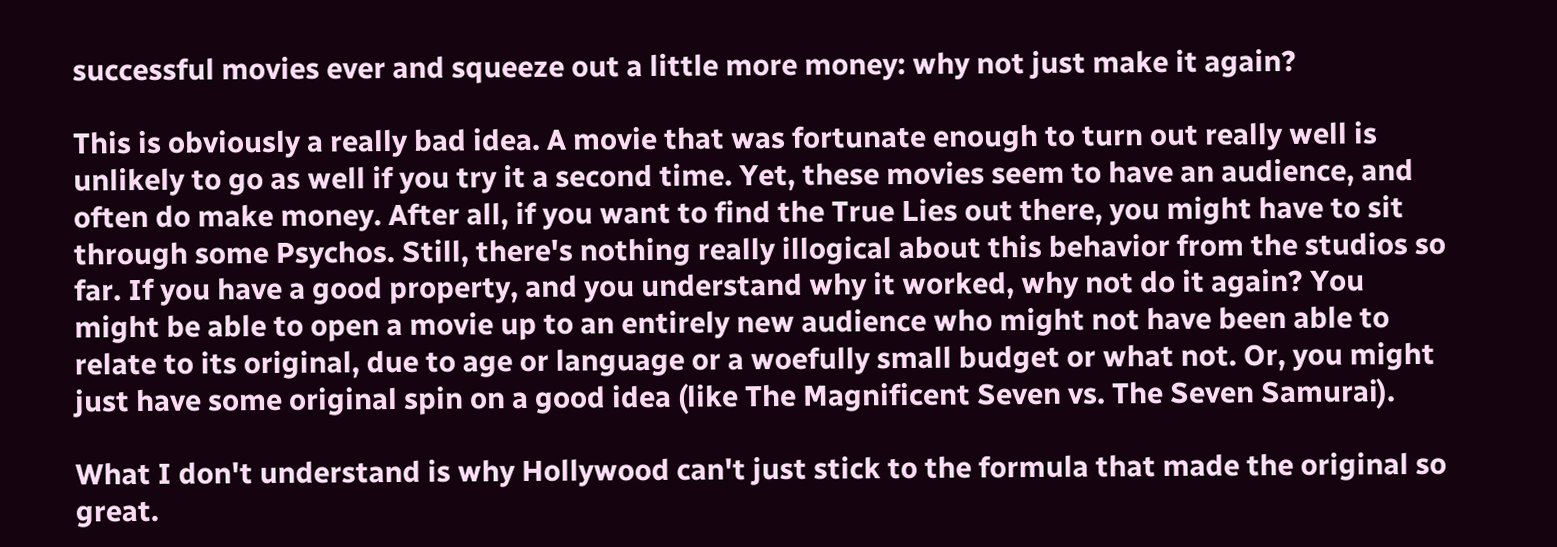successful movies ever and squeeze out a little more money: why not just make it again?

This is obviously a really bad idea. A movie that was fortunate enough to turn out really well is unlikely to go as well if you try it a second time. Yet, these movies seem to have an audience, and often do make money. After all, if you want to find the True Lies out there, you might have to sit through some Psychos. Still, there's nothing really illogical about this behavior from the studios so far. If you have a good property, and you understand why it worked, why not do it again? You might be able to open a movie up to an entirely new audience who might not have been able to relate to its original, due to age or language or a woefully small budget or what not. Or, you might just have some original spin on a good idea (like The Magnificent Seven vs. The Seven Samurai).

What I don't understand is why Hollywood can't just stick to the formula that made the original so great.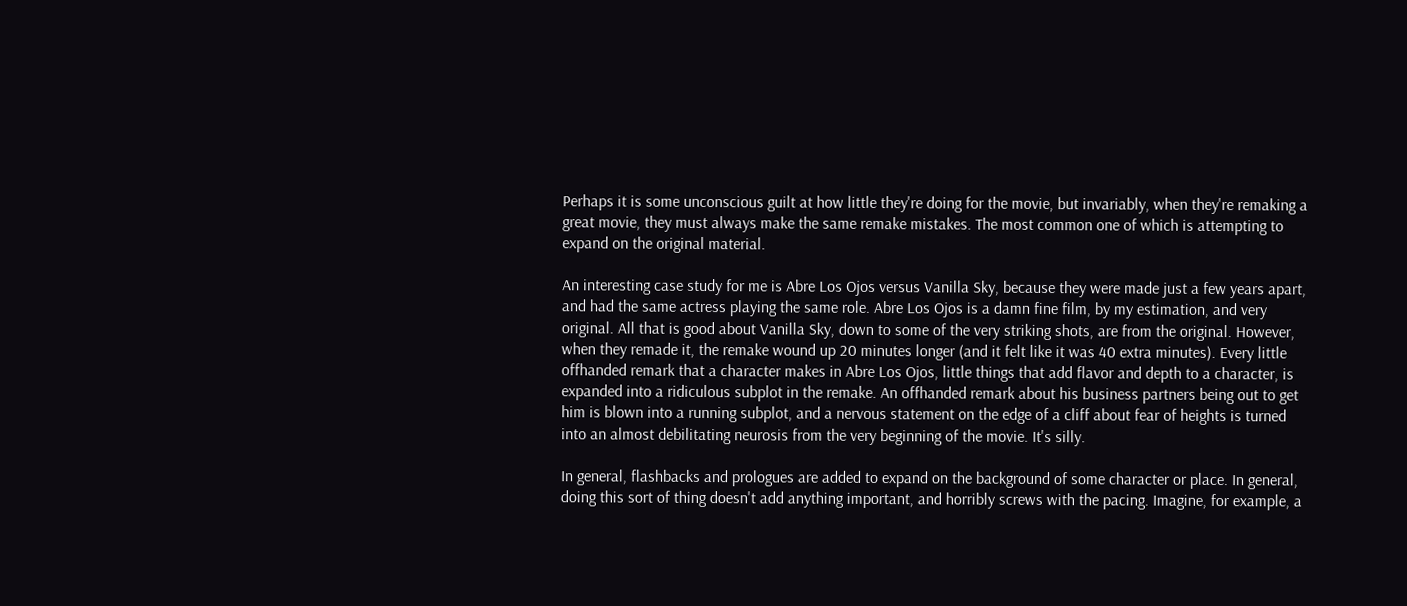Perhaps it is some unconscious guilt at how little they're doing for the movie, but invariably, when they're remaking a great movie, they must always make the same remake mistakes. The most common one of which is attempting to expand on the original material.

An interesting case study for me is Abre Los Ojos versus Vanilla Sky, because they were made just a few years apart, and had the same actress playing the same role. Abre Los Ojos is a damn fine film, by my estimation, and very original. All that is good about Vanilla Sky, down to some of the very striking shots, are from the original. However, when they remade it, the remake wound up 20 minutes longer (and it felt like it was 40 extra minutes). Every little offhanded remark that a character makes in Abre Los Ojos, little things that add flavor and depth to a character, is expanded into a ridiculous subplot in the remake. An offhanded remark about his business partners being out to get him is blown into a running subplot, and a nervous statement on the edge of a cliff about fear of heights is turned into an almost debilitating neurosis from the very beginning of the movie. It's silly.

In general, flashbacks and prologues are added to expand on the background of some character or place. In general, doing this sort of thing doesn't add anything important, and horribly screws with the pacing. Imagine, for example, a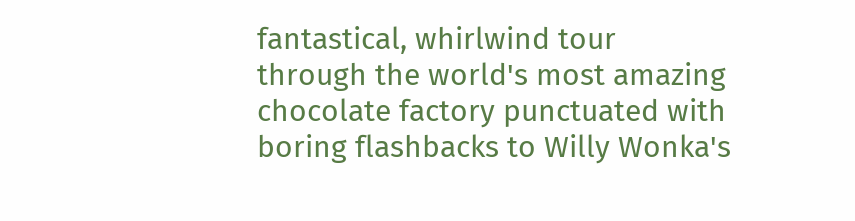fantastical, whirlwind tour through the world's most amazing chocolate factory punctuated with boring flashbacks to Willy Wonka's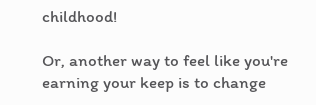childhood!

Or, another way to feel like you're earning your keep is to change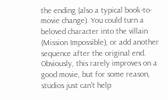the ending (also a typical book-to-movie change). You could turn a beloved character into the villain (Mission Impossible), or add another sequence after the original end. Obviously, this rarely improves on a good movie, but for some reason, studios just can't help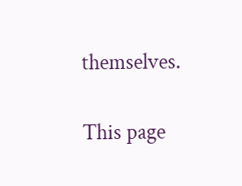themselves.

This page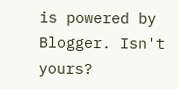is powered by Blogger. Isn't yours?